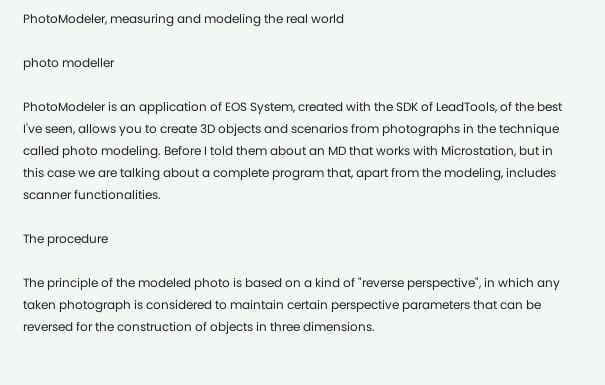PhotoModeler, measuring and modeling the real world

photo modeller

PhotoModeler is an application of EOS System, created with the SDK of LeadTools, of the best I've seen, allows you to create 3D objects and scenarios from photographs in the technique called photo modeling. Before I told them about an MD that works with Microstation, but in this case we are talking about a complete program that, apart from the modeling, includes scanner functionalities.

The procedure

The principle of the modeled photo is based on a kind of "reverse perspective", in which any taken photograph is considered to maintain certain perspective parameters that can be reversed for the construction of objects in three dimensions.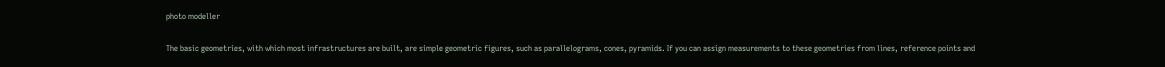photo modeller

The basic geometries, with which most infrastructures are built, are simple geometric figures, such as parallelograms, cones, pyramids. If you can assign measurements to these geometries from lines, reference points and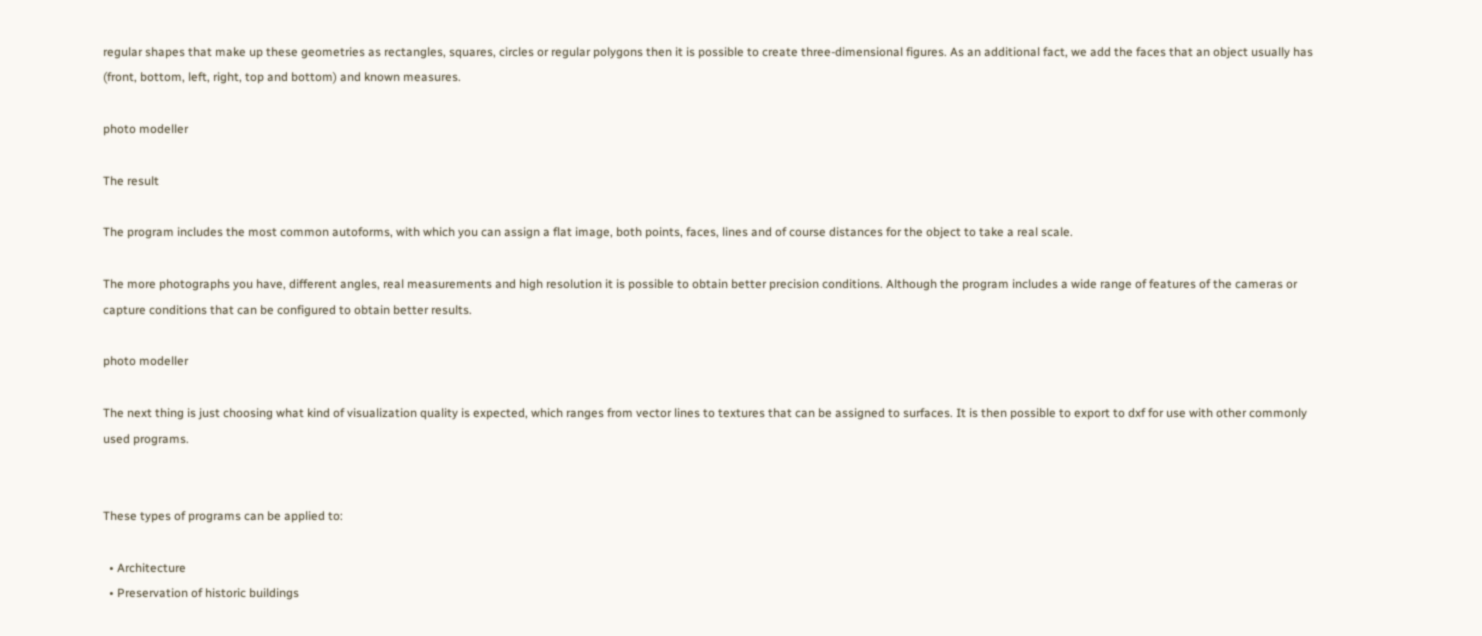regular shapes that make up these geometries as rectangles, squares, circles or regular polygons then it is possible to create three-dimensional figures. As an additional fact, we add the faces that an object usually has (front, bottom, left, right, top and bottom) and known measures.

photo modeller

The result

The program includes the most common autoforms, with which you can assign a flat image, both points, faces, lines and of course distances for the object to take a real scale.

The more photographs you have, different angles, real measurements and high resolution it is possible to obtain better precision conditions. Although the program includes a wide range of features of the cameras or capture conditions that can be configured to obtain better results.

photo modeller

The next thing is just choosing what kind of visualization quality is expected, which ranges from vector lines to textures that can be assigned to surfaces. It is then possible to export to dxf for use with other commonly used programs.


These types of programs can be applied to:

  • Architecture
  • Preservation of historic buildings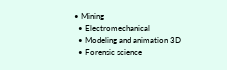• Mining
  • Electromechanical
  • Modeling and animation 3D
  • Forensic science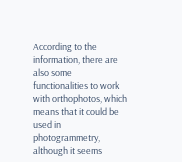According to the information, there are also some functionalities to work with orthophotos, which means that it could be used in photogrammetry, although it seems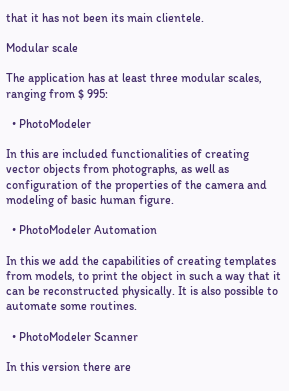that it has not been its main clientele.

Modular scale

The application has at least three modular scales, ranging from $ 995:

  • PhotoModeler

In this are included functionalities of creating vector objects from photographs, as well as configuration of the properties of the camera and modeling of basic human figure.

  • PhotoModeler Automation

In this we add the capabilities of creating templates from models, to print the object in such a way that it can be reconstructed physically. It is also possible to automate some routines.

  • PhotoModeler Scanner

In this version there are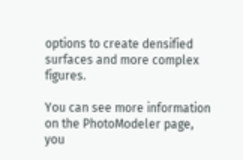options to create densified surfaces and more complex figures.

You can see more information on the PhotoModeler page, you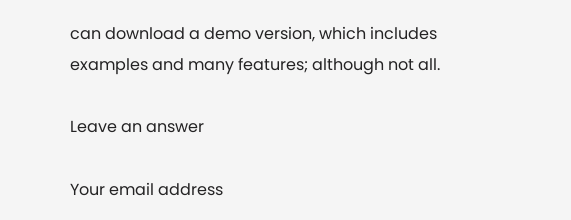can download a demo version, which includes examples and many features; although not all.

Leave an answer

Your email address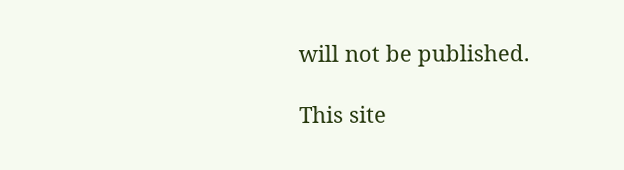will not be published.

This site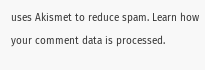uses Akismet to reduce spam. Learn how your comment data is processed.